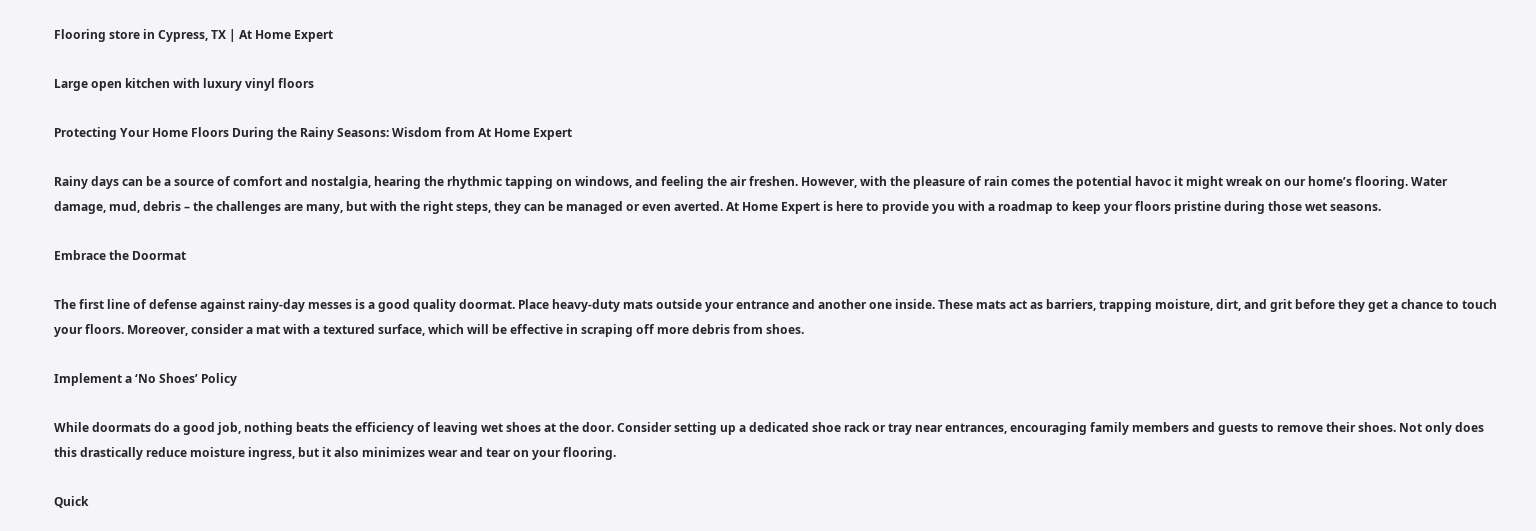Flooring store in Cypress, TX | At Home Expert

Large open kitchen with luxury vinyl floors

Protecting Your Home Floors During the Rainy Seasons: Wisdom from At Home Expert

Rainy days can be a source of comfort and nostalgia, hearing the rhythmic tapping on windows, and feeling the air freshen. However, with the pleasure of rain comes the potential havoc it might wreak on our home’s flooring. Water damage, mud, debris – the challenges are many, but with the right steps, they can be managed or even averted. At Home Expert is here to provide you with a roadmap to keep your floors pristine during those wet seasons.

Embrace the Doormat

The first line of defense against rainy-day messes is a good quality doormat. Place heavy-duty mats outside your entrance and another one inside. These mats act as barriers, trapping moisture, dirt, and grit before they get a chance to touch your floors. Moreover, consider a mat with a textured surface, which will be effective in scraping off more debris from shoes.

Implement a ‘No Shoes’ Policy

While doormats do a good job, nothing beats the efficiency of leaving wet shoes at the door. Consider setting up a dedicated shoe rack or tray near entrances, encouraging family members and guests to remove their shoes. Not only does this drastically reduce moisture ingress, but it also minimizes wear and tear on your flooring.

Quick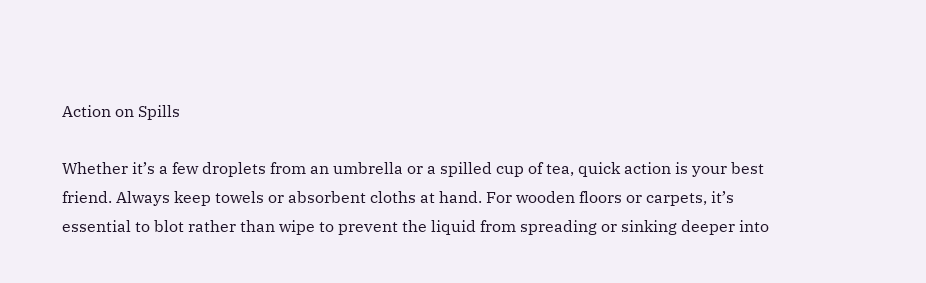Action on Spills

Whether it’s a few droplets from an umbrella or a spilled cup of tea, quick action is your best friend. Always keep towels or absorbent cloths at hand. For wooden floors or carpets, it’s essential to blot rather than wipe to prevent the liquid from spreading or sinking deeper into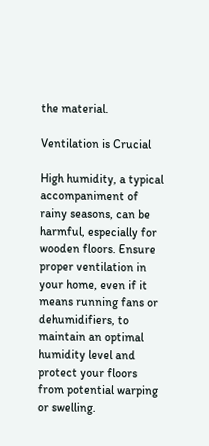the material.

Ventilation is Crucial

High humidity, a typical accompaniment of rainy seasons, can be harmful, especially for wooden floors. Ensure proper ventilation in your home, even if it means running fans or dehumidifiers, to maintain an optimal humidity level and protect your floors from potential warping or swelling.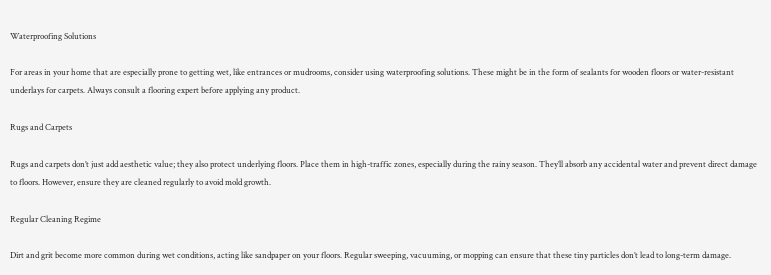Waterproofing Solutions

For areas in your home that are especially prone to getting wet, like entrances or mudrooms, consider using waterproofing solutions. These might be in the form of sealants for wooden floors or water-resistant underlays for carpets. Always consult a flooring expert before applying any product.

Rugs and Carpets

Rugs and carpets don’t just add aesthetic value; they also protect underlying floors. Place them in high-traffic zones, especially during the rainy season. They’ll absorb any accidental water and prevent direct damage to floors. However, ensure they are cleaned regularly to avoid mold growth.

Regular Cleaning Regime

Dirt and grit become more common during wet conditions, acting like sandpaper on your floors. Regular sweeping, vacuuming, or mopping can ensure that these tiny particles don’t lead to long-term damage.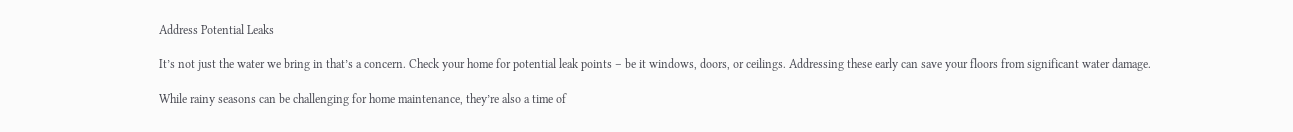Address Potential Leaks

It’s not just the water we bring in that’s a concern. Check your home for potential leak points – be it windows, doors, or ceilings. Addressing these early can save your floors from significant water damage.

While rainy seasons can be challenging for home maintenance, they’re also a time of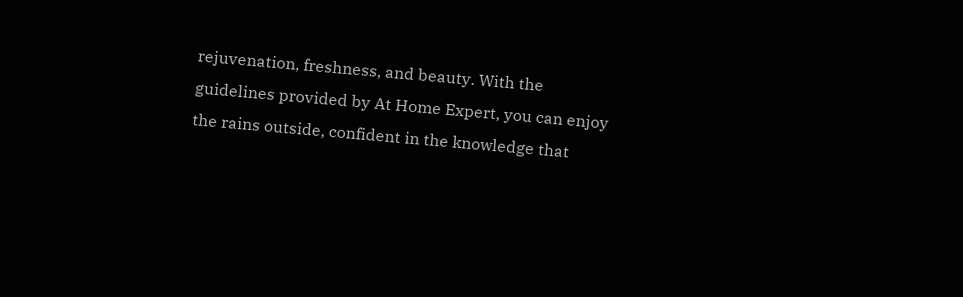rejuvenation, freshness, and beauty. With the guidelines provided by At Home Expert, you can enjoy the rains outside, confident in the knowledge that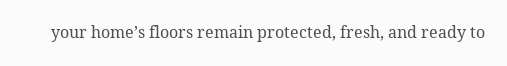your home’s floors remain protected, fresh, and ready to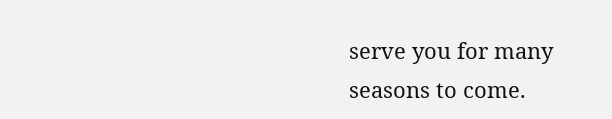serve you for many seasons to come.